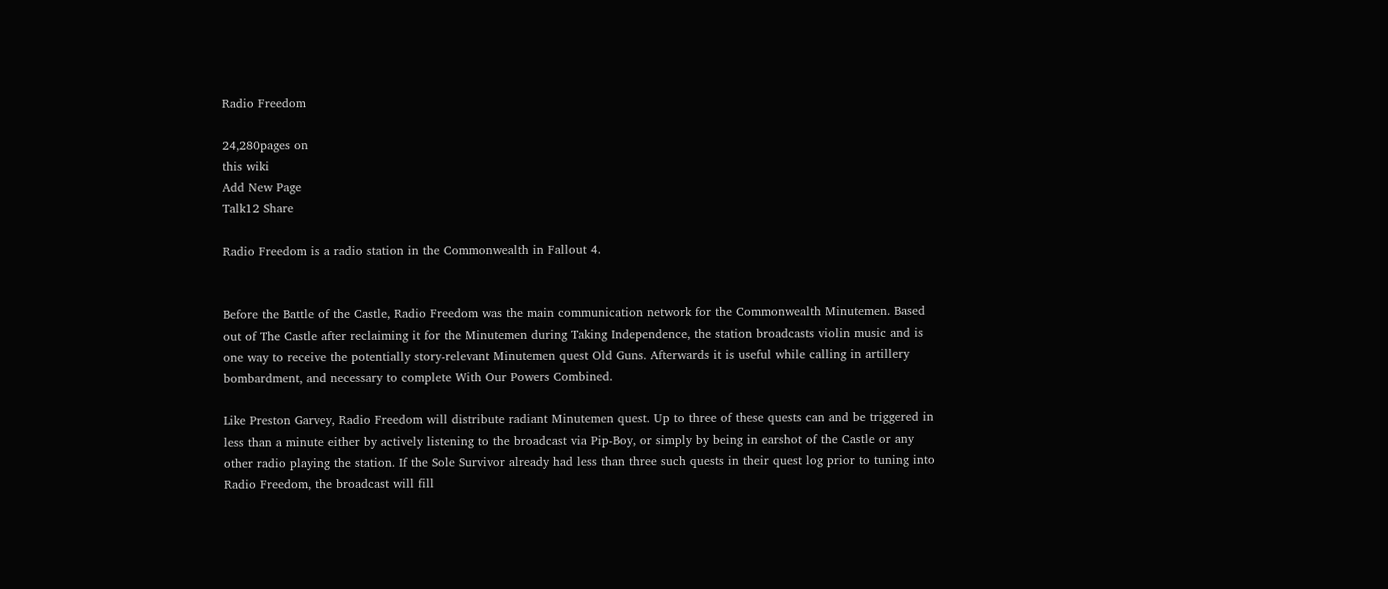Radio Freedom

24,280pages on
this wiki
Add New Page
Talk12 Share

Radio Freedom is a radio station in the Commonwealth in Fallout 4.


Before the Battle of the Castle, Radio Freedom was the main communication network for the Commonwealth Minutemen. Based out of The Castle after reclaiming it for the Minutemen during Taking Independence, the station broadcasts violin music and is one way to receive the potentially story-relevant Minutemen quest Old Guns. Afterwards it is useful while calling in artillery bombardment, and necessary to complete With Our Powers Combined.

Like Preston Garvey, Radio Freedom will distribute radiant Minutemen quest. Up to three of these quests can and be triggered in less than a minute either by actively listening to the broadcast via Pip-Boy, or simply by being in earshot of the Castle or any other radio playing the station. If the Sole Survivor already had less than three such quests in their quest log prior to tuning into Radio Freedom, the broadcast will fill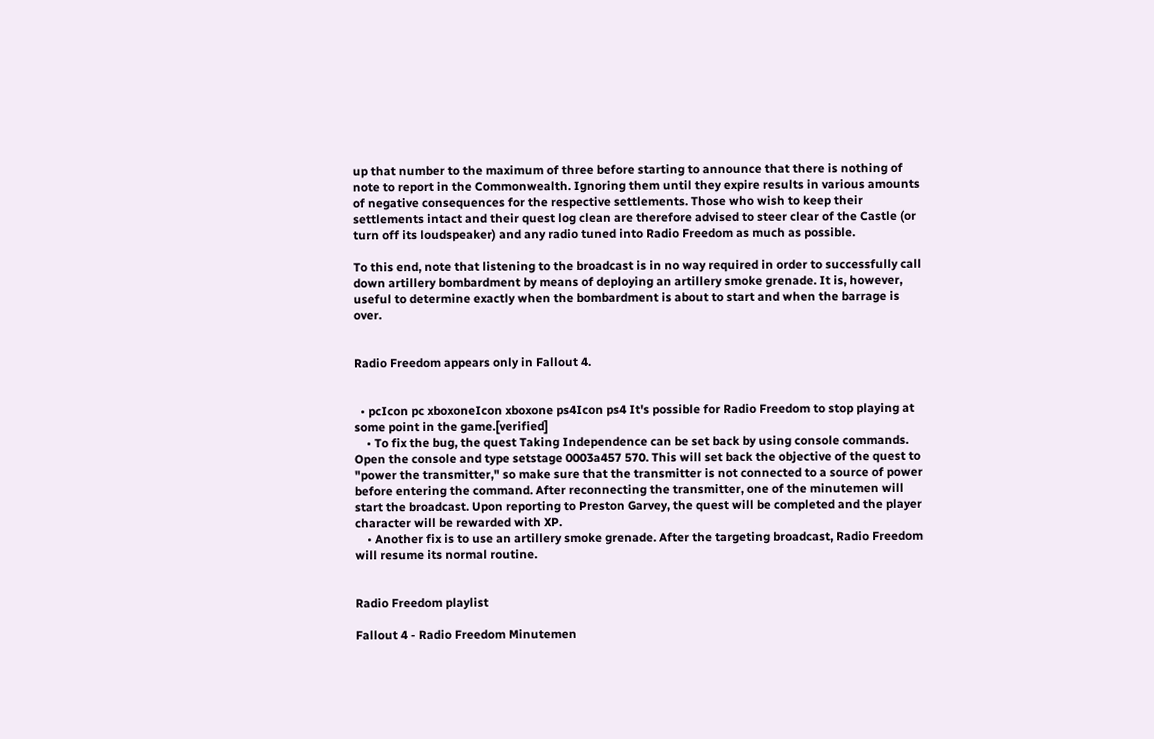up that number to the maximum of three before starting to announce that there is nothing of note to report in the Commonwealth. Ignoring them until they expire results in various amounts of negative consequences for the respective settlements. Those who wish to keep their settlements intact and their quest log clean are therefore advised to steer clear of the Castle (or turn off its loudspeaker) and any radio tuned into Radio Freedom as much as possible.

To this end, note that listening to the broadcast is in no way required in order to successfully call down artillery bombardment by means of deploying an artillery smoke grenade. It is, however, useful to determine exactly when the bombardment is about to start and when the barrage is over.


Radio Freedom appears only in Fallout 4.


  • pcIcon pc xboxoneIcon xboxone ps4Icon ps4 It's possible for Radio Freedom to stop playing at some point in the game.[verified]
    • To fix the bug, the quest Taking Independence can be set back by using console commands. Open the console and type setstage 0003a457 570. This will set back the objective of the quest to "power the transmitter," so make sure that the transmitter is not connected to a source of power before entering the command. After reconnecting the transmitter, one of the minutemen will start the broadcast. Upon reporting to Preston Garvey, the quest will be completed and the player character will be rewarded with XP.
    • Another fix is to use an artillery smoke grenade. After the targeting broadcast, Radio Freedom will resume its normal routine.


Radio Freedom playlist

Fallout 4 - Radio Freedom Minutemen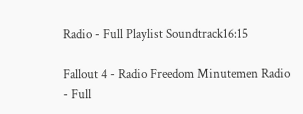Radio - Full Playlist Soundtrack16:15

Fallout 4 - Radio Freedom Minutemen Radio - Full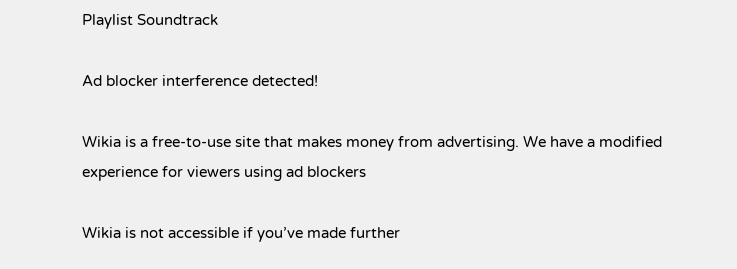Playlist Soundtrack

Ad blocker interference detected!

Wikia is a free-to-use site that makes money from advertising. We have a modified experience for viewers using ad blockers

Wikia is not accessible if you’ve made further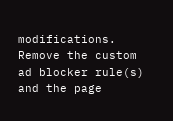modifications. Remove the custom ad blocker rule(s) and the page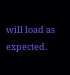will load as expected.